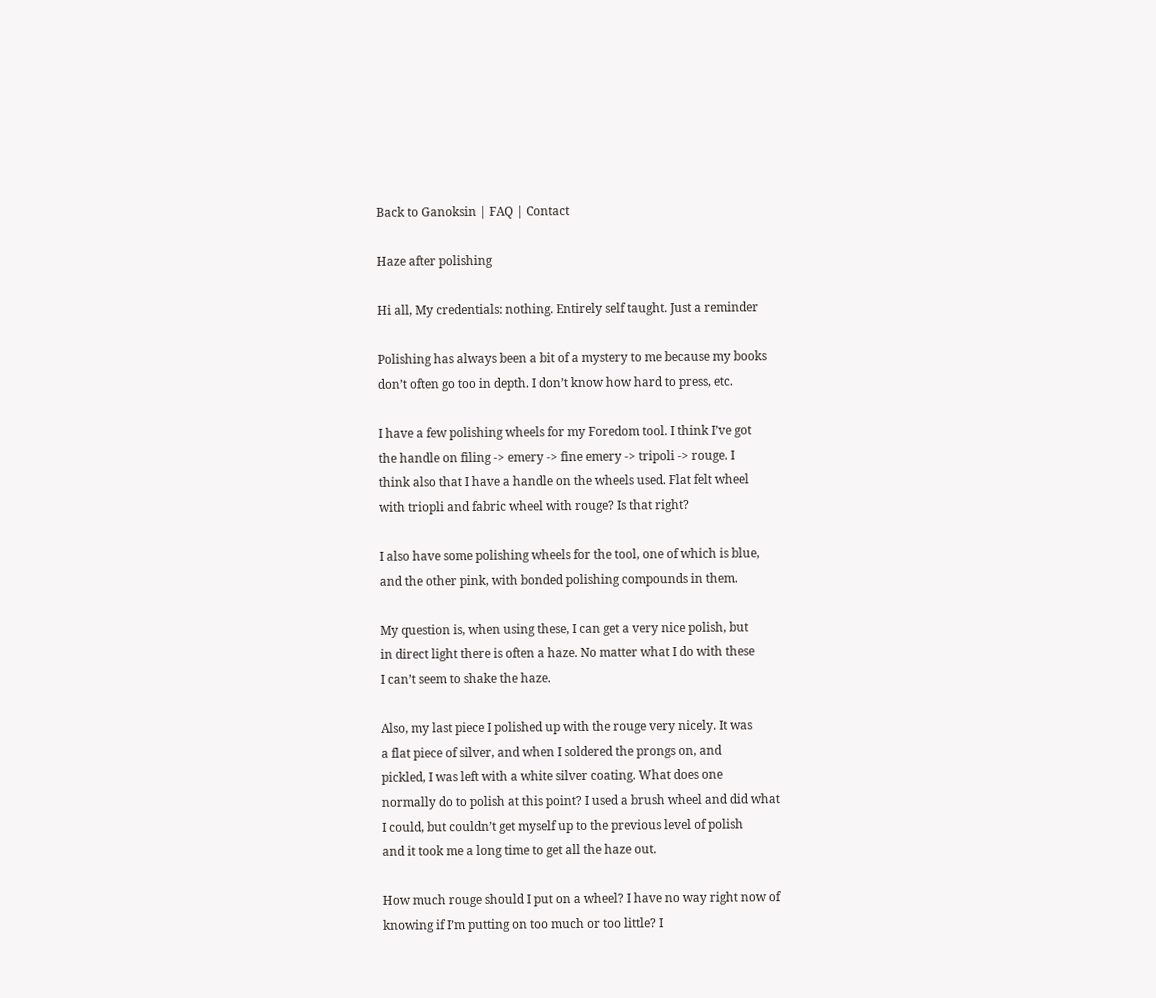Back to Ganoksin | FAQ | Contact

Haze after polishing

Hi all, My credentials: nothing. Entirely self taught. Just a reminder

Polishing has always been a bit of a mystery to me because my books
don’t often go too in depth. I don’t know how hard to press, etc.

I have a few polishing wheels for my Foredom tool. I think I’ve got
the handle on filing -> emery -> fine emery -> tripoli -> rouge. I
think also that I have a handle on the wheels used. Flat felt wheel
with triopli and fabric wheel with rouge? Is that right?

I also have some polishing wheels for the tool, one of which is blue,
and the other pink, with bonded polishing compounds in them.

My question is, when using these, I can get a very nice polish, but
in direct light there is often a haze. No matter what I do with these
I can’t seem to shake the haze.

Also, my last piece I polished up with the rouge very nicely. It was
a flat piece of silver, and when I soldered the prongs on, and
pickled, I was left with a white silver coating. What does one
normally do to polish at this point? I used a brush wheel and did what
I could, but couldn’t get myself up to the previous level of polish
and it took me a long time to get all the haze out.

How much rouge should I put on a wheel? I have no way right now of
knowing if I’m putting on too much or too little? I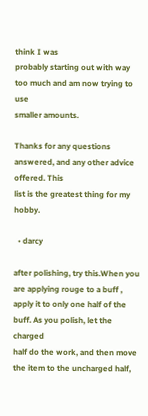think I was
probably starting out with way too much and am now trying to use
smaller amounts.

Thanks for any questions answered, and any other advice offered. This
list is the greatest thing for my hobby.

  • darcy

after polishing, try this.When you are applying rouge to a buff ,
apply it to only one half of the buff. As you polish, let the charged
half do the work, and then move the item to the uncharged half,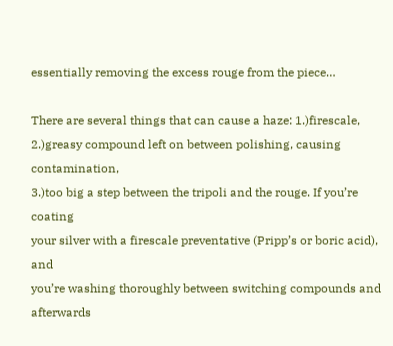essentially removing the excess rouge from the piece…

There are several things that can cause a haze: 1.)firescale,
2.)greasy compound left on between polishing, causing contamination,
3.)too big a step between the tripoli and the rouge. If you’re coating
your silver with a firescale preventative (Pripp’s or boric acid), and
you’re washing thoroughly between switching compounds and afterwards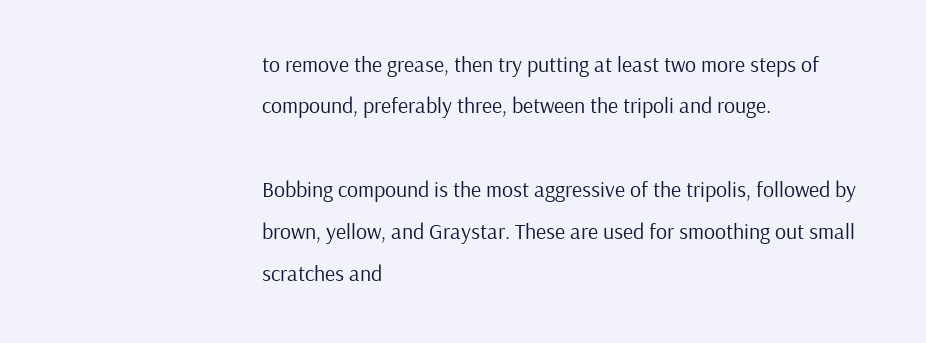to remove the grease, then try putting at least two more steps of
compound, preferably three, between the tripoli and rouge.

Bobbing compound is the most aggressive of the tripolis, followed by
brown, yellow, and Graystar. These are used for smoothing out small
scratches and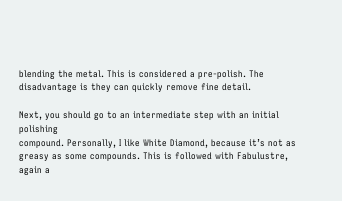blending the metal. This is considered a pre-polish. The
disadvantage is they can quickly remove fine detail.

Next, you should go to an intermediate step with an initial polishing
compound. Personally, I like White Diamond, because it’s not as
greasy as some compounds. This is followed with Fabulustre, again a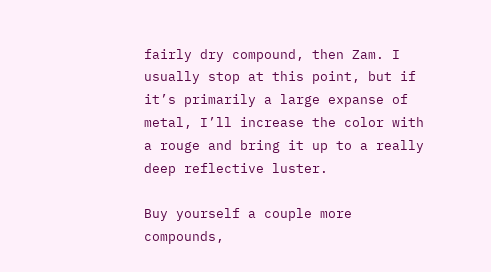fairly dry compound, then Zam. I usually stop at this point, but if
it’s primarily a large expanse of metal, I’ll increase the color with
a rouge and bring it up to a really deep reflective luster.

Buy yourself a couple more compounds,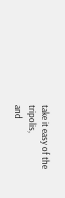take it easy of the tripolis,
and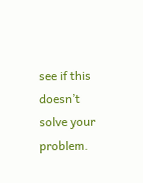see if this doesn’t solve your problem.